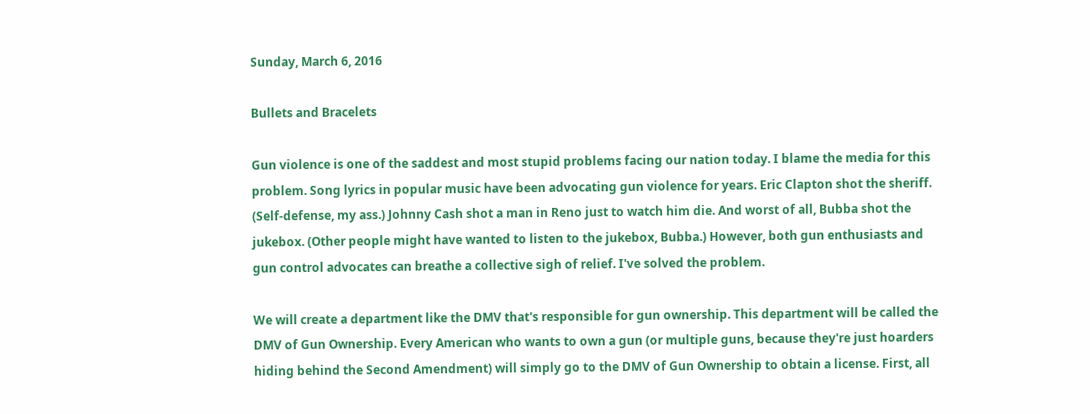Sunday, March 6, 2016

Bullets and Bracelets

Gun violence is one of the saddest and most stupid problems facing our nation today. I blame the media for this problem. Song lyrics in popular music have been advocating gun violence for years. Eric Clapton shot the sheriff. (Self-defense, my ass.) Johnny Cash shot a man in Reno just to watch him die. And worst of all, Bubba shot the jukebox. (Other people might have wanted to listen to the jukebox, Bubba.) However, both gun enthusiasts and gun control advocates can breathe a collective sigh of relief. I've solved the problem.

We will create a department like the DMV that's responsible for gun ownership. This department will be called the DMV of Gun Ownership. Every American who wants to own a gun (or multiple guns, because they're just hoarders hiding behind the Second Amendment) will simply go to the DMV of Gun Ownership to obtain a license. First, all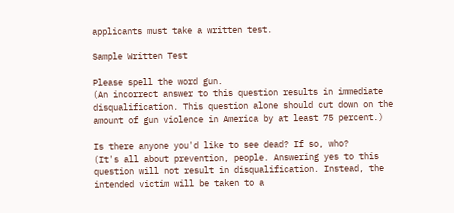applicants must take a written test.

Sample Written Test

Please spell the word gun.
(An incorrect answer to this question results in immediate disqualification. This question alone should cut down on the amount of gun violence in America by at least 75 percent.)

Is there anyone you'd like to see dead? If so, who?
(It's all about prevention, people. Answering yes to this question will not result in disqualification. Instead, the intended victim will be taken to a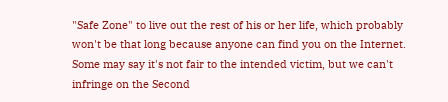"Safe Zone" to live out the rest of his or her life, which probably won't be that long because anyone can find you on the Internet. Some may say it's not fair to the intended victim, but we can't infringe on the Second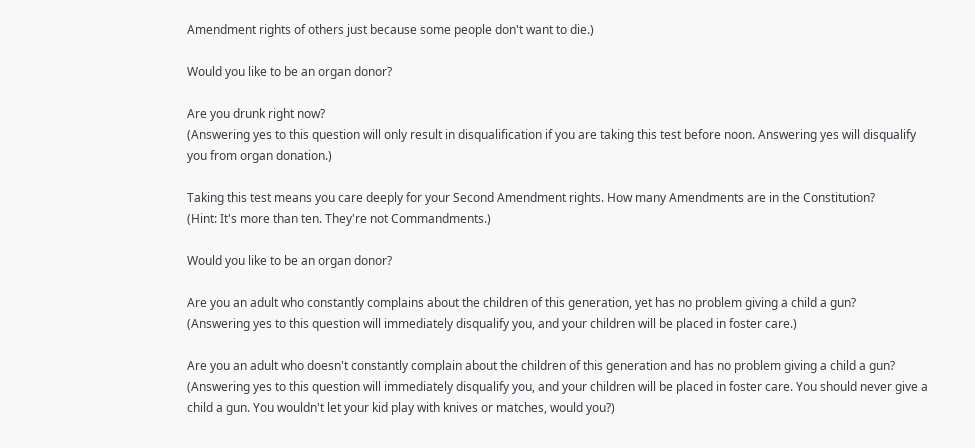Amendment rights of others just because some people don't want to die.)

Would you like to be an organ donor?

Are you drunk right now?
(Answering yes to this question will only result in disqualification if you are taking this test before noon. Answering yes will disqualify you from organ donation.)

Taking this test means you care deeply for your Second Amendment rights. How many Amendments are in the Constitution?
(Hint: It's more than ten. They're not Commandments.)

Would you like to be an organ donor?

Are you an adult who constantly complains about the children of this generation, yet has no problem giving a child a gun?
(Answering yes to this question will immediately disqualify you, and your children will be placed in foster care.)

Are you an adult who doesn't constantly complain about the children of this generation and has no problem giving a child a gun?
(Answering yes to this question will immediately disqualify you, and your children will be placed in foster care. You should never give a child a gun. You wouldn't let your kid play with knives or matches, would you?)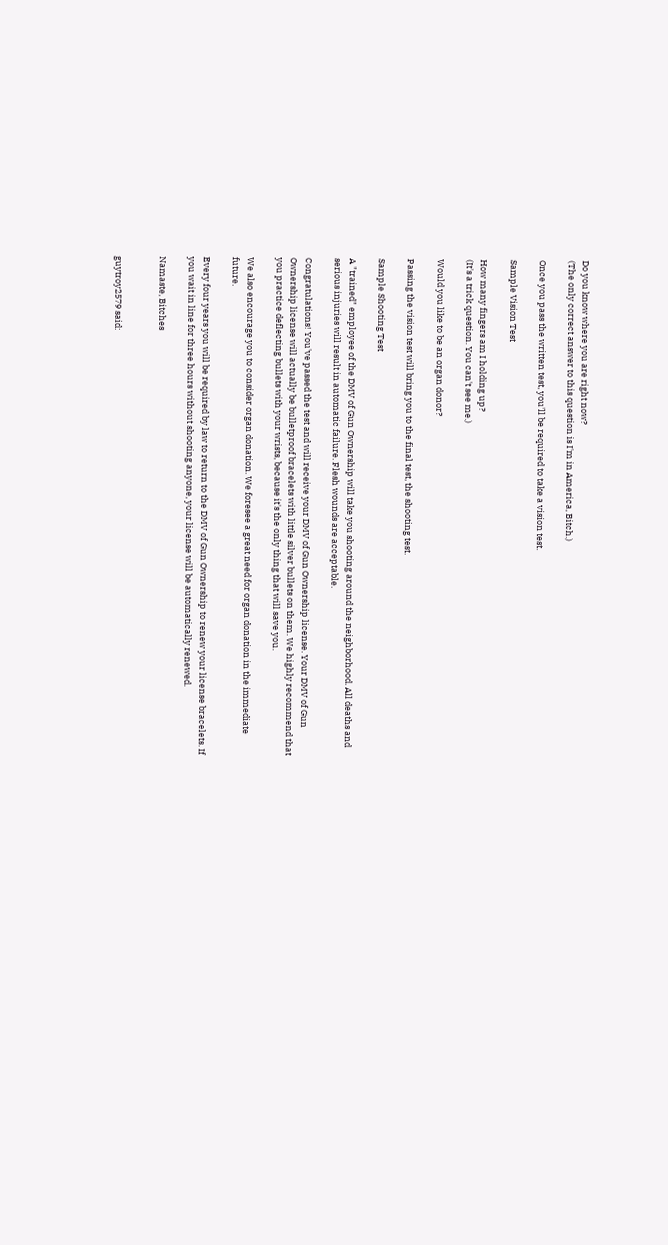Do you know where you are right now?
(The only correct answer to this question is I'm in America, Bitch.)

Once you pass the written test, you'll be required to take a vision test.

Sample Vision Test

How many fingers am I holding up?
(It's a trick question. You can't see me.)

Would you like to be an organ donor?

Passing the vision test will bring you to the final test, the shooting test.

Sample Shooting Test

A "trained" employee of the DMV of Gun Ownership will take you shooting around the neighborhood. All deaths and serious injuries will result in automatic failure. Flesh wounds are acceptable.

Congratulations! You've passed the test and will receive your DMV of Gun Ownership license. Your DMV of Gun Ownership license will actually be bulletproof bracelets with little silver bullets on them. We highly recommend that you practice deflecting bullets with your wrists, because it's the only thing that will save you.

We also encourage you to consider organ donation. We foresee a great need for organ donation in the immediate future.

Every four years you will be required by law to return to the DMV of Gun Ownership to renew your license bracelets. If you wait in line for three hours without shooting anyone, your license will be automatically renewed.

Namaste, Bitches


guytroy2579 said: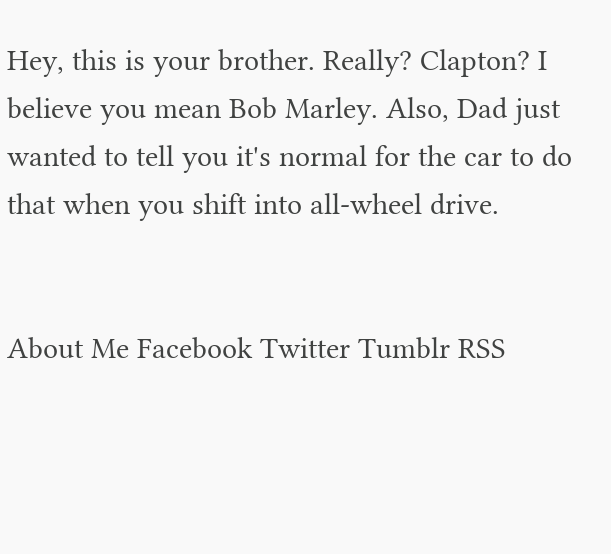Hey, this is your brother. Really? Clapton? I believe you mean Bob Marley. Also, Dad just wanted to tell you it's normal for the car to do that when you shift into all-wheel drive.


About Me Facebook Twitter Tumblr RSS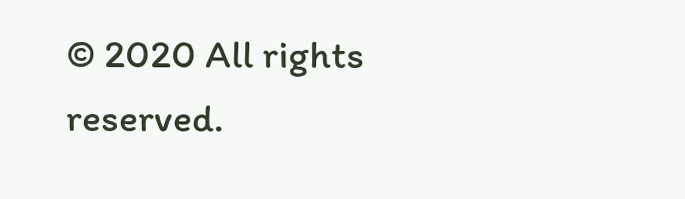© 2020 All rights reserved.